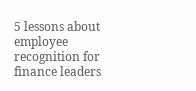5 lessons about employee recognition for finance leaders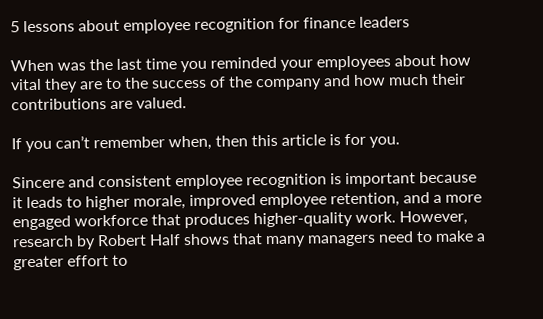5 lessons about employee recognition for finance leaders

When was the last time you reminded your employees about how vital they are to the success of the company and how much their contributions are valued.

If you can’t remember when, then this article is for you.

Sincere and consistent employee recognition is important because it leads to higher morale, improved employee retention, and a more engaged workforce that produces higher-quality work. However, research by Robert Half shows that many managers need to make a greater effort to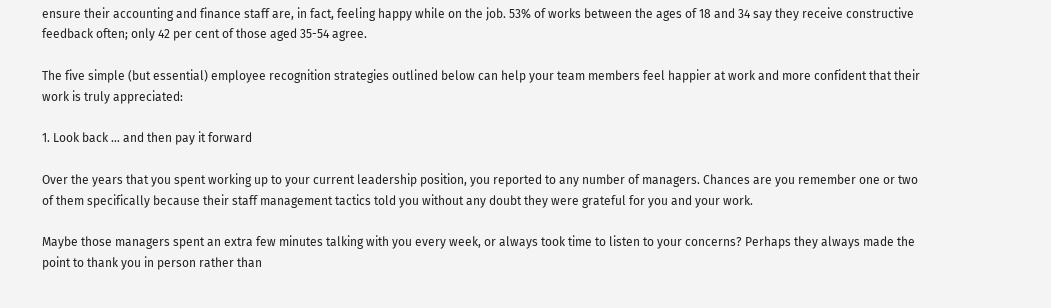ensure their accounting and finance staff are, in fact, feeling happy while on the job. 53% of works between the ages of 18 and 34 say they receive constructive feedback often; only 42 per cent of those aged 35-54 agree.

The five simple (but essential) employee recognition strategies outlined below can help your team members feel happier at work and more confident that their work is truly appreciated:

1. Look back … and then pay it forward

Over the years that you spent working up to your current leadership position, you reported to any number of managers. Chances are you remember one or two of them specifically because their staff management tactics told you without any doubt they were grateful for you and your work.

Maybe those managers spent an extra few minutes talking with you every week, or always took time to listen to your concerns? Perhaps they always made the point to thank you in person rather than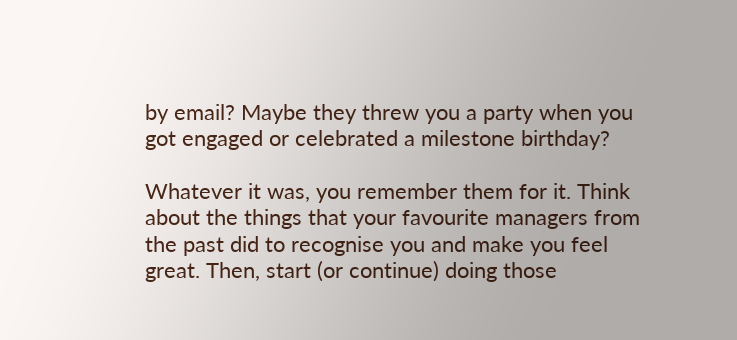by email? Maybe they threw you a party when you got engaged or celebrated a milestone birthday?

Whatever it was, you remember them for it. Think about the things that your favourite managers from the past did to recognise you and make you feel great. Then, start (or continue) doing those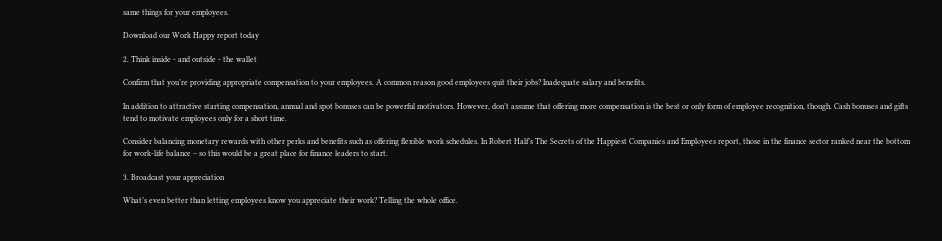same things for your employees.

Download our Work Happy report today

2. Think inside - and outside - the wallet

Confirm that you’re providing appropriate compensation to your employees. A common reason good employees quit their jobs? Inadequate salary and benefits.

In addition to attractive starting compensation, annual and spot bonuses can be powerful motivators. However, don’t assume that offering more compensation is the best or only form of employee recognition, though. Cash bonuses and gifts tend to motivate employees only for a short time.

Consider balancing monetary rewards with other perks and benefits such as offering flexible work schedules. In Robert Half’s The Secrets of the Happiest Companies and Employees report, those in the finance sector ranked near the bottom for work-life balance – so this would be a great place for finance leaders to start.

3. Broadcast your appreciation

What’s even better than letting employees know you appreciate their work? Telling the whole office.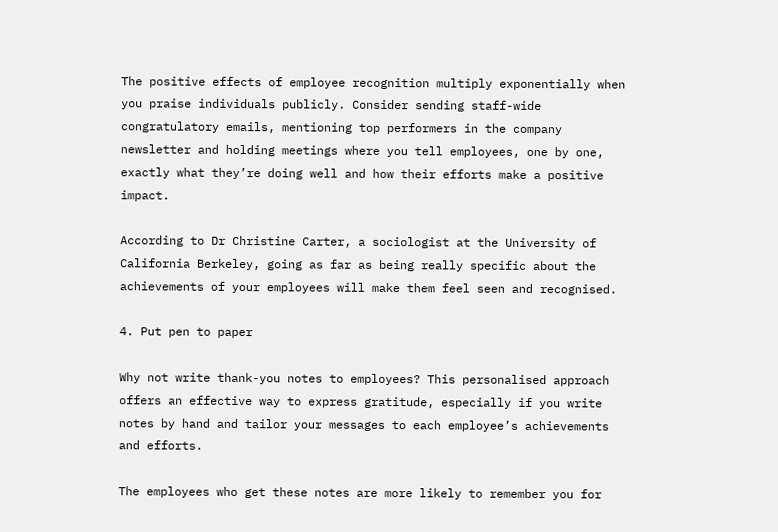The positive effects of employee recognition multiply exponentially when you praise individuals publicly. Consider sending staff-wide congratulatory emails, mentioning top performers in the company newsletter and holding meetings where you tell employees, one by one, exactly what they’re doing well and how their efforts make a positive impact.

According to Dr Christine Carter, a sociologist at the University of California Berkeley, going as far as being really specific about the achievements of your employees will make them feel seen and recognised.

4. Put pen to paper

Why not write thank-you notes to employees? This personalised approach offers an effective way to express gratitude, especially if you write notes by hand and tailor your messages to each employee’s achievements and efforts.

The employees who get these notes are more likely to remember you for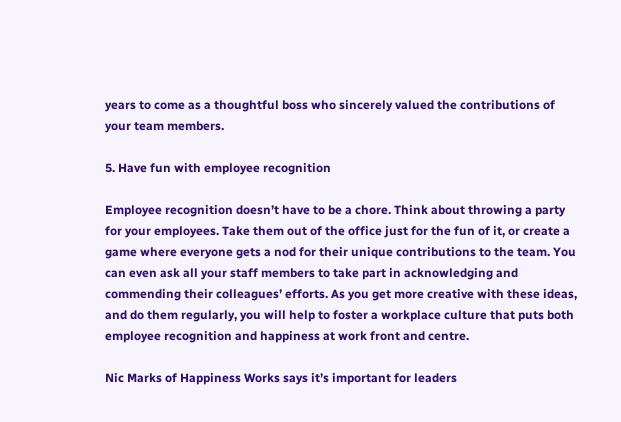years to come as a thoughtful boss who sincerely valued the contributions of your team members.

5. Have fun with employee recognition

Employee recognition doesn’t have to be a chore. Think about throwing a party for your employees. Take them out of the office just for the fun of it, or create a game where everyone gets a nod for their unique contributions to the team. You can even ask all your staff members to take part in acknowledging and commending their colleagues’ efforts. As you get more creative with these ideas, and do them regularly, you will help to foster a workplace culture that puts both employee recognition and happiness at work front and centre.

Nic Marks of Happiness Works says it’s important for leaders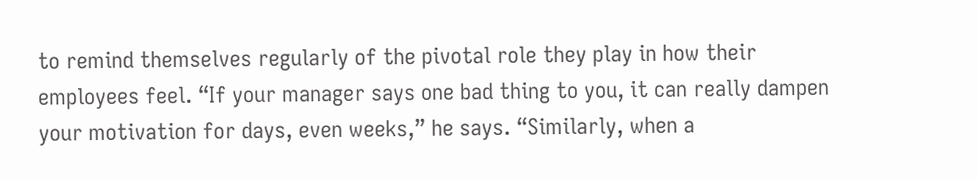to remind themselves regularly of the pivotal role they play in how their employees feel. “If your manager says one bad thing to you, it can really dampen your motivation for days, even weeks,” he says. “Similarly, when a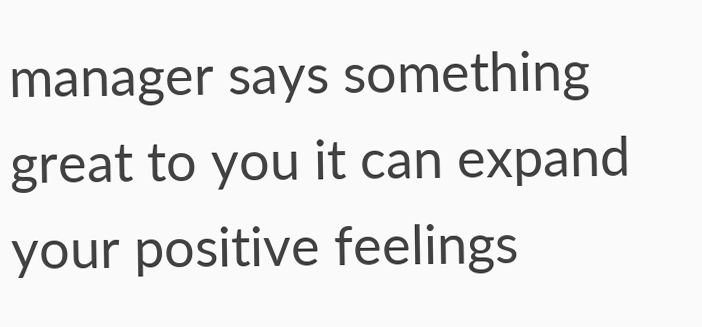manager says something great to you it can expand your positive feelings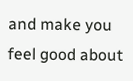and make you feel good about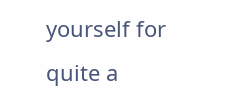yourself for quite a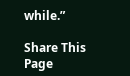while.”

Share This Page